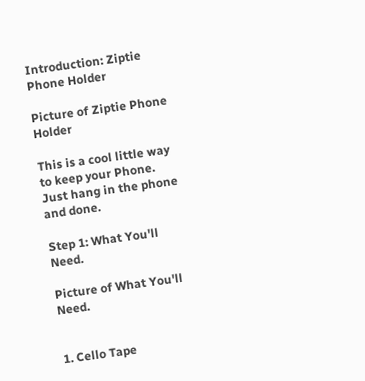Introduction: Ziptie Phone Holder

Picture of Ziptie Phone Holder

This is a cool little way to keep your Phone. Just hang in the phone and done.

Step 1: What You'll Need.

Picture of What You'll Need.


1. Cello Tape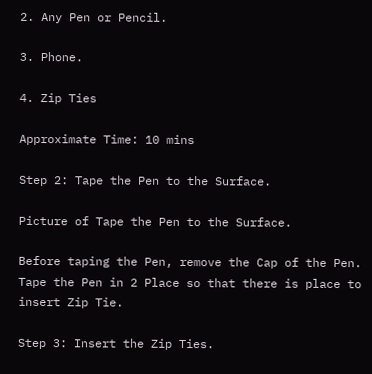2. Any Pen or Pencil.

3. Phone.

4. Zip Ties

Approximate Time: 10 mins

Step 2: Tape the Pen to the Surface.

Picture of Tape the Pen to the Surface.

Before taping the Pen, remove the Cap of the Pen. Tape the Pen in 2 Place so that there is place to insert Zip Tie.

Step 3: Insert the Zip Ties.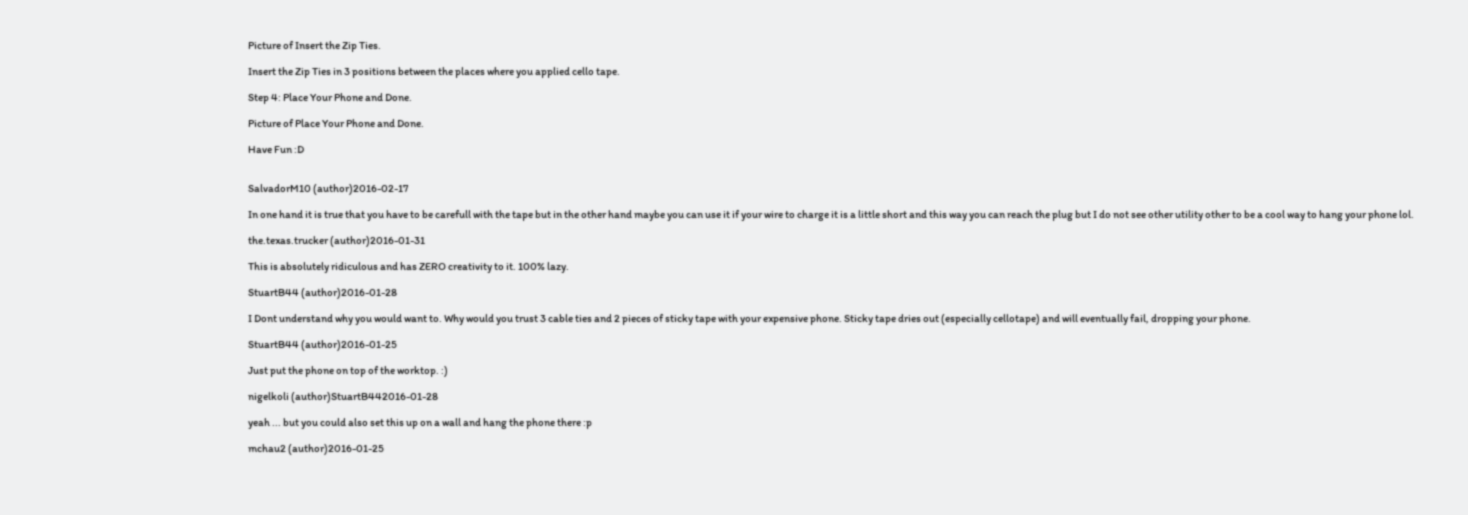Picture of Insert the Zip Ties.

Insert the Zip Ties in 3 positions between the places where you applied cello tape.

Step 4: Place Your Phone and Done.

Picture of Place Your Phone and Done.

Have Fun :D


SalvadorM10 (author)2016-02-17

In one hand it is true that you have to be carefull with the tape but in the other hand maybe you can use it if your wire to charge it is a little short and this way you can reach the plug but I do not see other utility other to be a cool way to hang your phone lol.

the.texas.trucker (author)2016-01-31

This is absolutely ridiculous and has ZERO creativity to it. 100% lazy.

StuartB44 (author)2016-01-28

I Dont understand why you would want to. Why would you trust 3 cable ties and 2 pieces of sticky tape with your expensive phone. Sticky tape dries out (especially cellotape) and will eventually fail, dropping your phone.

StuartB44 (author)2016-01-25

Just put the phone on top of the worktop. :)

nigelkoli (author)StuartB442016-01-28

yeah ... but you could also set this up on a wall and hang the phone there :p

mchau2 (author)2016-01-25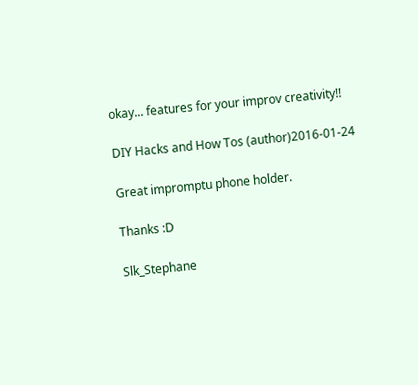okay... features for your improv creativity!!

DIY Hacks and How Tos (author)2016-01-24

Great impromptu phone holder.

Thanks :D

Slk_Stephane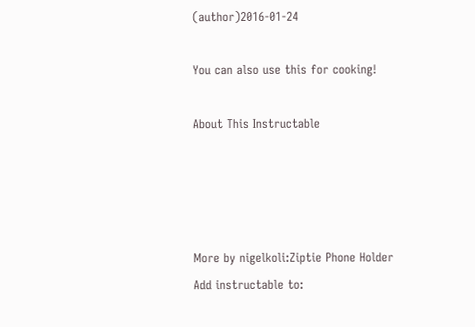(author)2016-01-24

You can also use this for cooking!

About This Instructable




More by nigelkoli:Ziptie Phone Holder
Add instructable to: